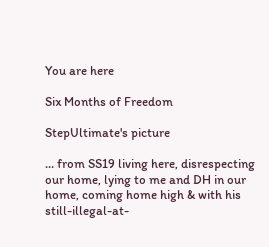You are here

Six Months of Freedom

StepUltimate's picture

... from SS19 living here, disrespecting our home, lying to me and DH in our home, coming home high & with his still-illegal-at-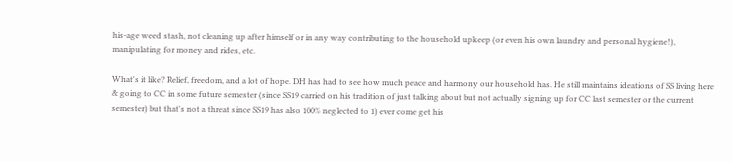his-age weed stash, not cleaning up after himself or in any way contributing to the household upkeep (or even his own laundry and personal hygiene!), manipulating for money and rides, etc.

What's it like? Relief, freedom, and a lot of hope. DH has had to see how much peace and harmony our household has. He still maintains ideations of SS living here & going to CC in some future semester (since SS19 carried on his tradition of just talking about but not actually signing up for CC last semester or the current semester) but that's not a threat since SS19 has also 100% neglected to 1) ever come get his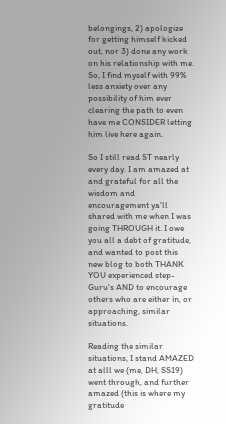belongings, 2) apologize for getting himself kicked out, nor 3) done any work on his relationship with me. So, I find myself with 99% less anxiety over any possibility of him ever clearing the path to even have me CONSIDER letting him live here again.

So I still read ST nearly every day. I am amazed at and grateful for all the wisdom and encouragement ya'll shared with me when I was going THROUGH it. I owe you all a debt of gratitude, and wanted to post this new blog to both THANK YOU experienced step-Guru's AND to encourage others who are either in, or approaching, similar situations.

Reading the similar situations, I stand AMAZED at alll we (me, DH, SS19) went through, and further amazed (this is where my gratitude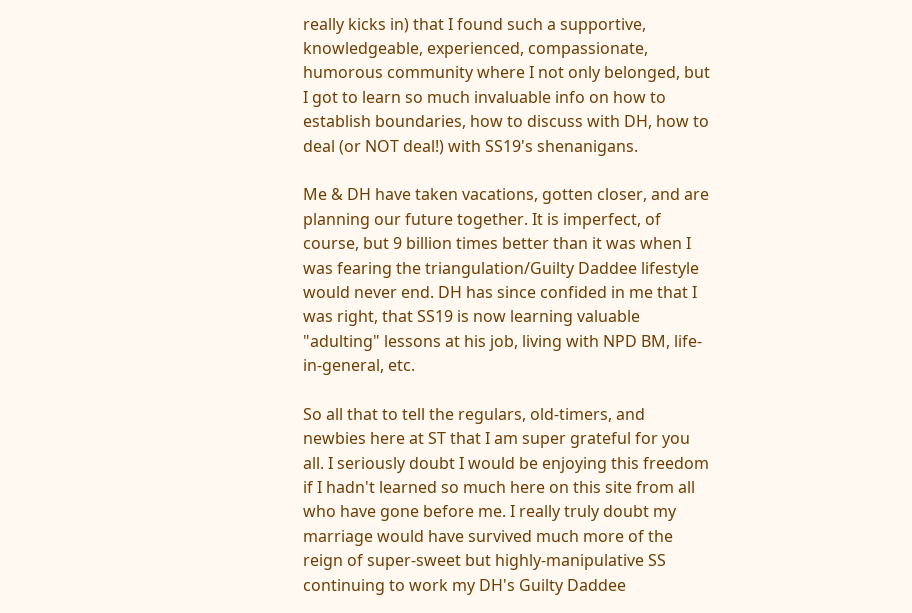really kicks in) that I found such a supportive, knowledgeable, experienced, compassionate, humorous community where I not only belonged, but I got to learn so much invaluable info on how to establish boundaries, how to discuss with DH, how to deal (or NOT deal!) with SS19's shenanigans.

Me & DH have taken vacations, gotten closer, and are planning our future together. It is imperfect, of course, but 9 billion times better than it was when I was fearing the triangulation/Guilty Daddee lifestyle would never end. DH has since confided in me that I was right, that SS19 is now learning valuable "adulting" lessons at his job, living with NPD BM, life-in-general, etc.

So all that to tell the regulars, old-timers, and newbies here at ST that I am super grateful for you all. I seriously doubt I would be enjoying this freedom if I hadn't learned so much here on this site from all who have gone before me. I really truly doubt my marriage would have survived much more of the reign of super-sweet but highly-manipulative SS continuing to work my DH's Guilty Daddee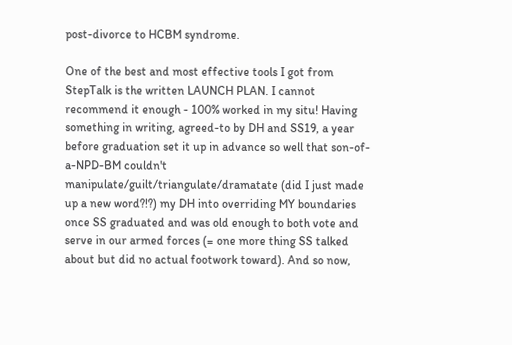post-divorce to HCBM syndrome.

One of the best and most effective tools I got from StepTalk is the written LAUNCH PLAN. I cannot recommend it enough - 100% worked in my situ! Having something in writing, agreed-to by DH and SS19, a year before graduation set it up in advance so well that son-of-a-NPD-BM couldn't manipulate/guilt/triangulate/dramatate (did I just made up a new word?!?) my DH into overriding MY boundaries once SS graduated and was old enough to both vote and serve in our armed forces (= one more thing SS talked about but did no actual footwork toward). And so now,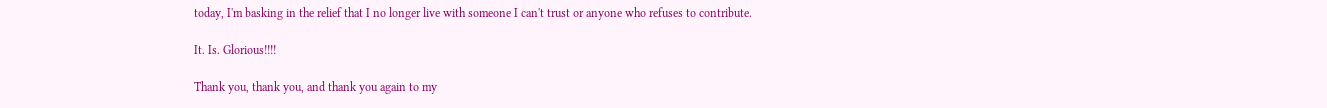today, I'm basking in the relief that I no longer live with someone I can't trust or anyone who refuses to contribute.

It. Is. Glorious!!!!

Thank you, thank you, and thank you again to my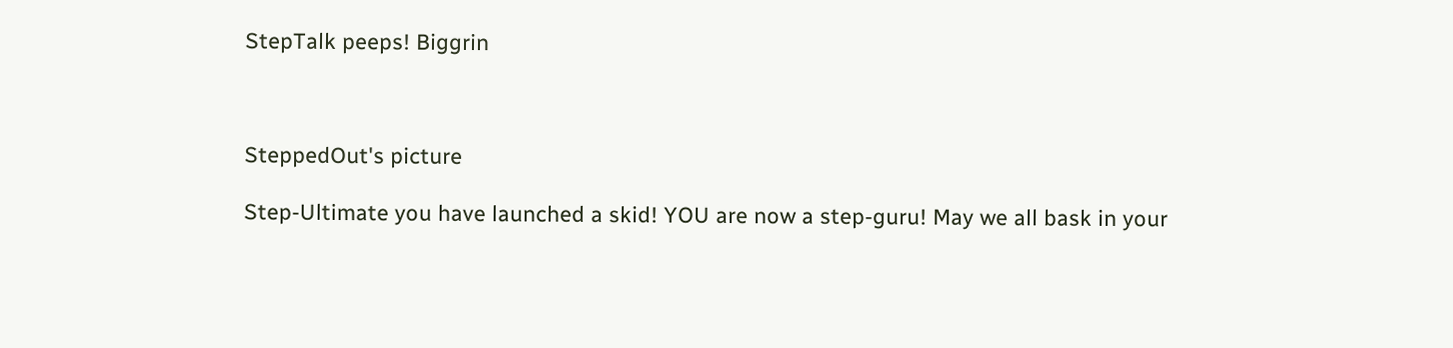StepTalk peeps! Biggrin



SteppedOut's picture

Step-Ultimate you have launched a skid! YOU are now a step-guru! May we all bask in your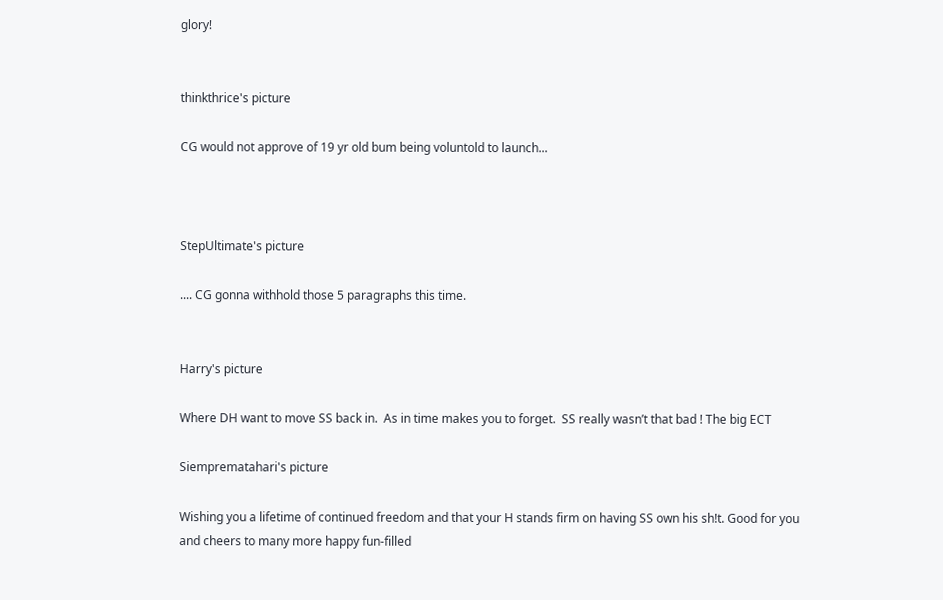glory!


thinkthrice's picture

CG would not approve of 19 yr old bum being voluntold to launch...



StepUltimate's picture

.... CG gonna withhold those 5 paragraphs this time.


Harry's picture

Where DH want to move SS back in.  As in time makes you to forget.  SS really wasn’t that bad ! The big ECT

Siemprematahari's picture

Wishing you a lifetime of continued freedom and that your H stands firm on having SS own his sh!t. Good for you and cheers to many more happy fun-filled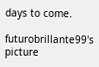days to come.

futurobrillante99's picture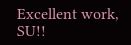Excellent work, SU!!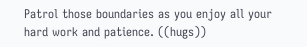Patrol those boundaries as you enjoy all your hard work and patience. ((hugs))